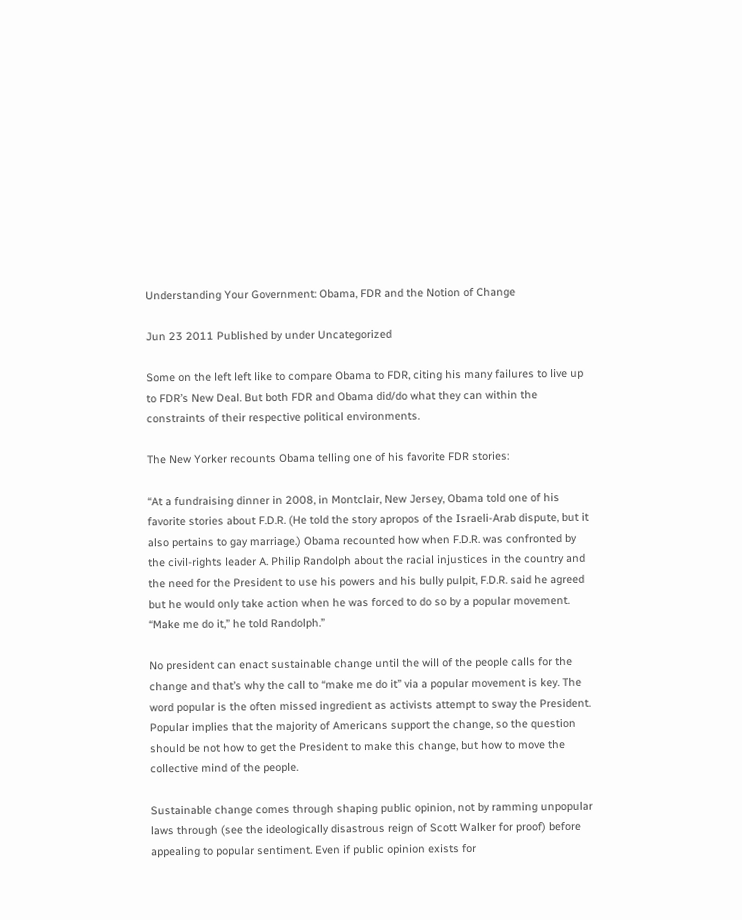Understanding Your Government: Obama, FDR and the Notion of Change

Jun 23 2011 Published by under Uncategorized

Some on the left left like to compare Obama to FDR, citing his many failures to live up to FDR’s New Deal. But both FDR and Obama did/do what they can within the constraints of their respective political environments.

The New Yorker recounts Obama telling one of his favorite FDR stories:

“At a fundraising dinner in 2008, in Montclair, New Jersey, Obama told one of his favorite stories about F.D.R. (He told the story apropos of the Israeli-Arab dispute, but it also pertains to gay marriage.) Obama recounted how when F.D.R. was confronted by the civil-rights leader A. Philip Randolph about the racial injustices in the country and the need for the President to use his powers and his bully pulpit, F.D.R. said he agreed but he would only take action when he was forced to do so by a popular movement. “Make me do it,” he told Randolph.”

No president can enact sustainable change until the will of the people calls for the change and that’s why the call to “make me do it” via a popular movement is key. The word popular is the often missed ingredient as activists attempt to sway the President. Popular implies that the majority of Americans support the change, so the question should be not how to get the President to make this change, but how to move the collective mind of the people.

Sustainable change comes through shaping public opinion, not by ramming unpopular laws through (see the ideologically disastrous reign of Scott Walker for proof) before appealing to popular sentiment. Even if public opinion exists for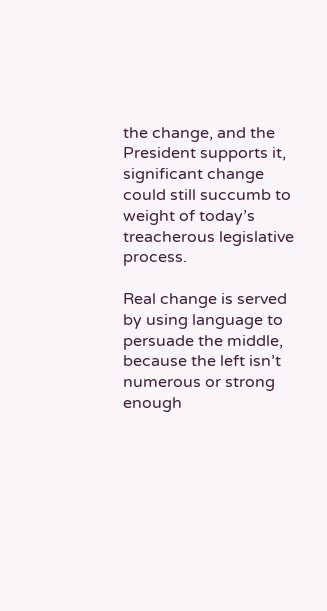the change, and the President supports it, significant change could still succumb to weight of today’s treacherous legislative process.

Real change is served by using language to persuade the middle, because the left isn’t numerous or strong enough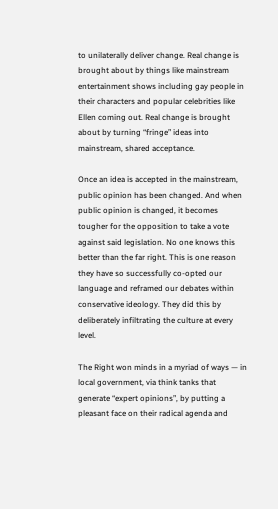to unilaterally deliver change. Real change is brought about by things like mainstream entertainment shows including gay people in their characters and popular celebrities like Ellen coming out. Real change is brought about by turning “fringe” ideas into mainstream, shared acceptance.

Once an idea is accepted in the mainstream, public opinion has been changed. And when public opinion is changed, it becomes tougher for the opposition to take a vote against said legislation. No one knows this better than the far right. This is one reason they have so successfully co-opted our language and reframed our debates within conservative ideology. They did this by deliberately infiltrating the culture at every level.

The Right won minds in a myriad of ways — in local government, via think tanks that generate “expert opinions”, by putting a pleasant face on their radical agenda and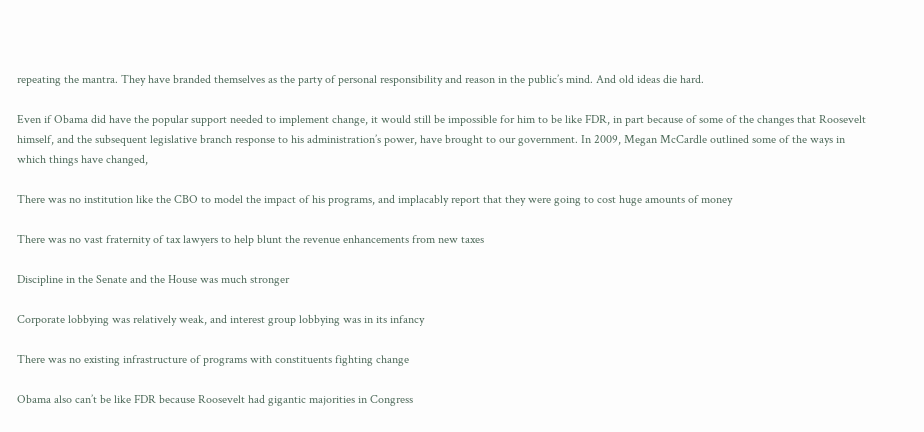repeating the mantra. They have branded themselves as the party of personal responsibility and reason in the public’s mind. And old ideas die hard.

Even if Obama did have the popular support needed to implement change, it would still be impossible for him to be like FDR, in part because of some of the changes that Roosevelt himself, and the subsequent legislative branch response to his administration’s power, have brought to our government. In 2009, Megan McCardle outlined some of the ways in which things have changed,

There was no institution like the CBO to model the impact of his programs, and implacably report that they were going to cost huge amounts of money

There was no vast fraternity of tax lawyers to help blunt the revenue enhancements from new taxes

Discipline in the Senate and the House was much stronger

Corporate lobbying was relatively weak, and interest group lobbying was in its infancy

There was no existing infrastructure of programs with constituents fighting change

Obama also can’t be like FDR because Roosevelt had gigantic majorities in Congress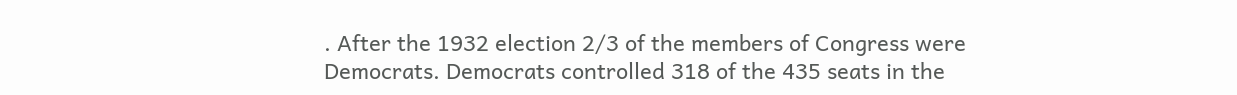. After the 1932 election 2/3 of the members of Congress were Democrats. Democrats controlled 318 of the 435 seats in the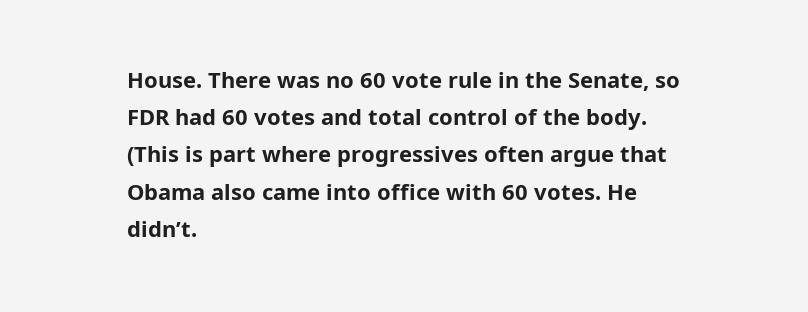House. There was no 60 vote rule in the Senate, so FDR had 60 votes and total control of the body. (This is part where progressives often argue that Obama also came into office with 60 votes. He didn’t.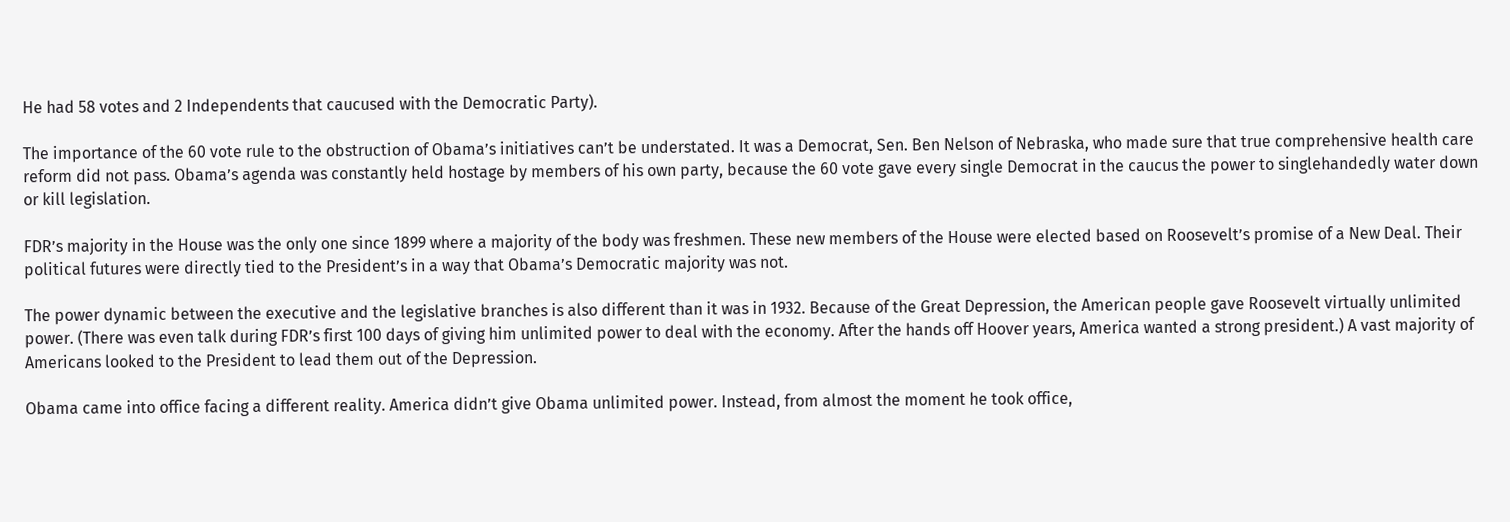He had 58 votes and 2 Independents that caucused with the Democratic Party).

The importance of the 60 vote rule to the obstruction of Obama’s initiatives can’t be understated. It was a Democrat, Sen. Ben Nelson of Nebraska, who made sure that true comprehensive health care reform did not pass. Obama’s agenda was constantly held hostage by members of his own party, because the 60 vote gave every single Democrat in the caucus the power to singlehandedly water down or kill legislation.

FDR’s majority in the House was the only one since 1899 where a majority of the body was freshmen. These new members of the House were elected based on Roosevelt’s promise of a New Deal. Their political futures were directly tied to the President’s in a way that Obama’s Democratic majority was not.

The power dynamic between the executive and the legislative branches is also different than it was in 1932. Because of the Great Depression, the American people gave Roosevelt virtually unlimited power. (There was even talk during FDR’s first 100 days of giving him unlimited power to deal with the economy. After the hands off Hoover years, America wanted a strong president.) A vast majority of Americans looked to the President to lead them out of the Depression.

Obama came into office facing a different reality. America didn’t give Obama unlimited power. Instead, from almost the moment he took office,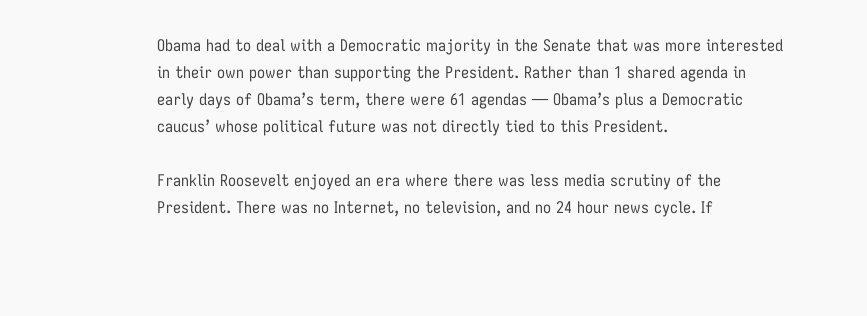Obama had to deal with a Democratic majority in the Senate that was more interested in their own power than supporting the President. Rather than 1 shared agenda in early days of Obama’s term, there were 61 agendas — Obama’s plus a Democratic caucus’ whose political future was not directly tied to this President.

Franklin Roosevelt enjoyed an era where there was less media scrutiny of the President. There was no Internet, no television, and no 24 hour news cycle. If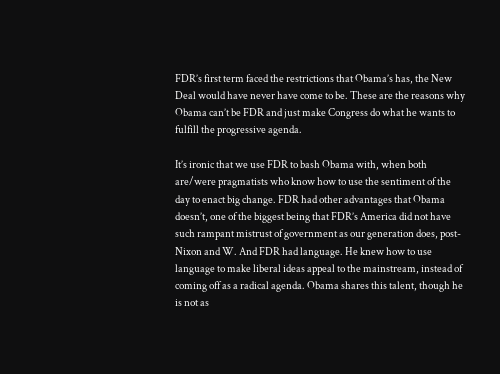FDR’s first term faced the restrictions that Obama’s has, the New Deal would have never have come to be. These are the reasons why Obama can’t be FDR and just make Congress do what he wants to fulfill the progressive agenda.

It’s ironic that we use FDR to bash Obama with, when both are/were pragmatists who know how to use the sentiment of the day to enact big change. FDR had other advantages that Obama doesn’t, one of the biggest being that FDR’s America did not have such rampant mistrust of government as our generation does, post-Nixon and W. And FDR had language. He knew how to use language to make liberal ideas appeal to the mainstream, instead of coming off as a radical agenda. Obama shares this talent, though he is not as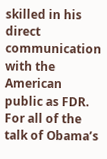skilled in his direct communication with the American public as FDR. For all of the talk of Obama’s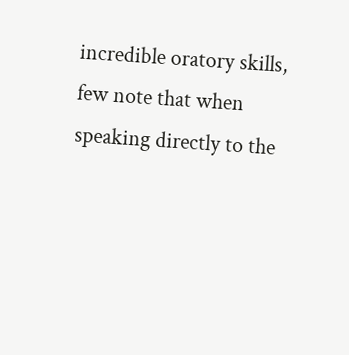incredible oratory skills, few note that when speaking directly to the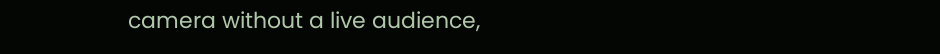camera without a live audience,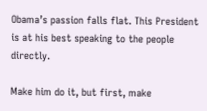Obama’s passion falls flat. This President is at his best speaking to the people directly.

Make him do it, but first, make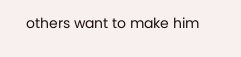others want to make him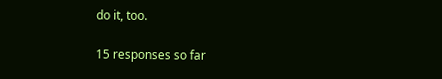do it, too.

15 responses so far